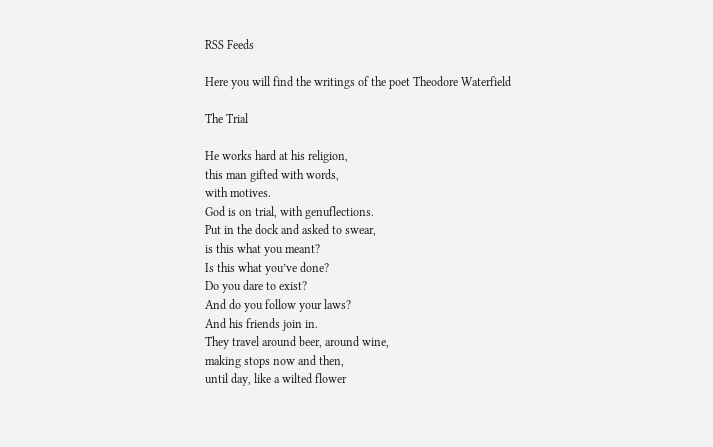RSS Feeds

Here you will find the writings of the poet Theodore Waterfield

The Trial

He works hard at his religion,
this man gifted with words,
with motives.
God is on trial, with genuflections.
Put in the dock and asked to swear,
is this what you meant?
Is this what you’ve done?
Do you dare to exist?
And do you follow your laws?
And his friends join in.
They travel around beer, around wine,
making stops now and then,
until day, like a wilted flower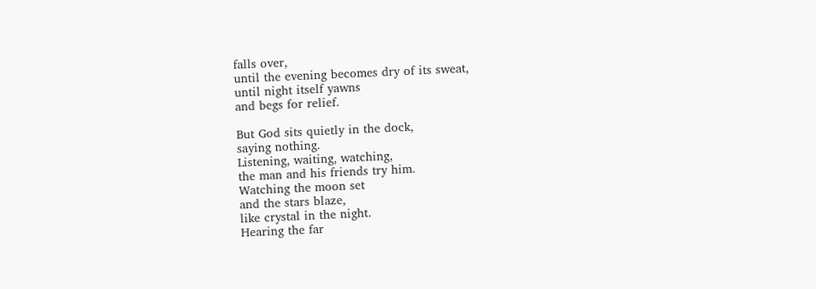falls over,
until the evening becomes dry of its sweat,
until night itself yawns
and begs for relief.

But God sits quietly in the dock,
saying nothing.
Listening, waiting, watching,
the man and his friends try him.
Watching the moon set
and the stars blaze,
like crystal in the night.
Hearing the far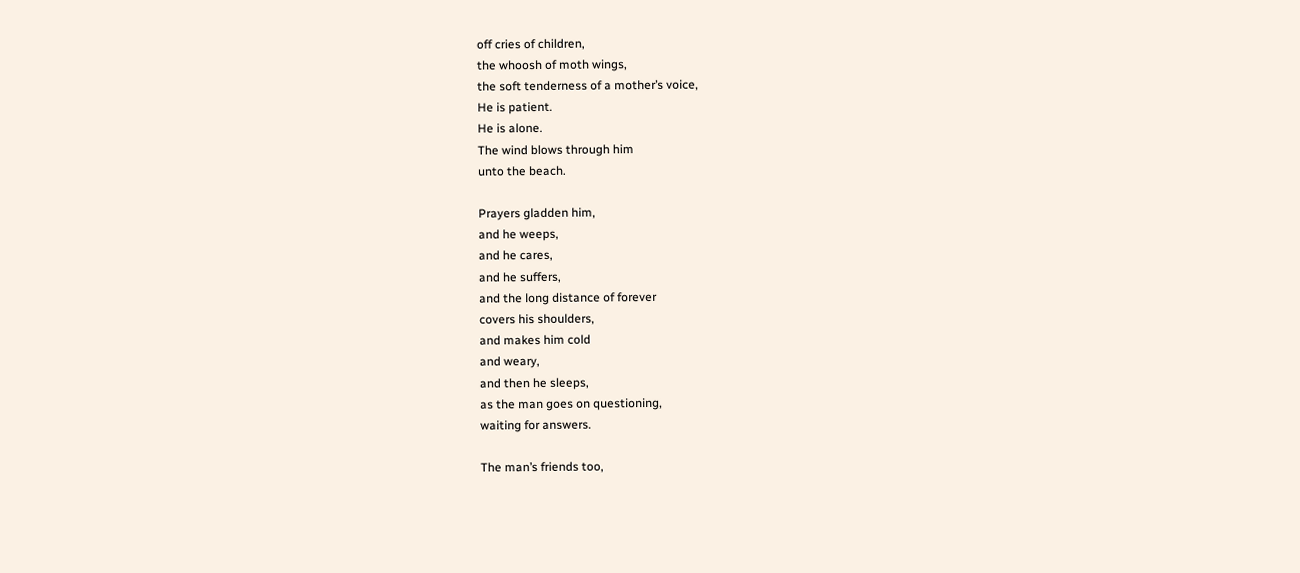off cries of children,
the whoosh of moth wings,
the soft tenderness of a mother’s voice,
He is patient.
He is alone.
The wind blows through him
unto the beach.

Prayers gladden him,
and he weeps,
and he cares,
and he suffers,
and the long distance of forever
covers his shoulders,
and makes him cold
and weary,
and then he sleeps,
as the man goes on questioning,
waiting for answers.

The man’s friends too,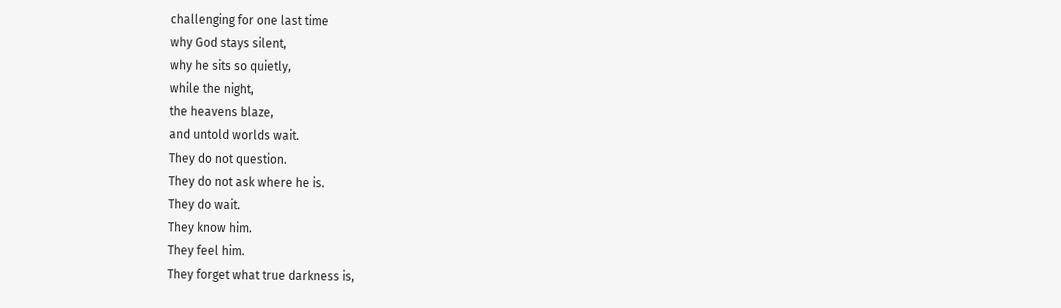challenging for one last time
why God stays silent,
why he sits so quietly,
while the night,
the heavens blaze,
and untold worlds wait.
They do not question.
They do not ask where he is.
They do wait.
They know him.
They feel him.
They forget what true darkness is,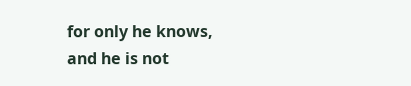for only he knows,
and he is not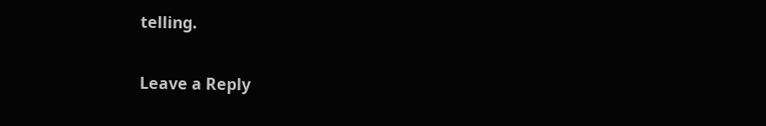telling.

Leave a Reply